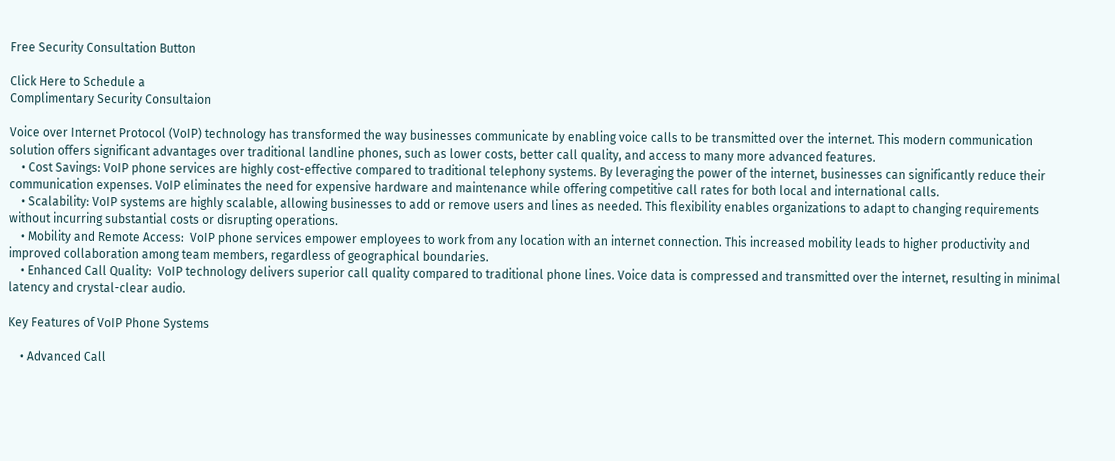Free Security Consultation Button

Click Here to Schedule a
Complimentary Security Consultaion

Voice over Internet Protocol (VoIP) technology has transformed the way businesses communicate by enabling voice calls to be transmitted over the internet. This modern communication solution offers significant advantages over traditional landline phones, such as lower costs, better call quality, and access to many more advanced features.
    • Cost Savings: VoIP phone services are highly cost-effective compared to traditional telephony systems. By leveraging the power of the internet, businesses can significantly reduce their communication expenses. VoIP eliminates the need for expensive hardware and maintenance while offering competitive call rates for both local and international calls.
    • Scalability: VoIP systems are highly scalable, allowing businesses to add or remove users and lines as needed. This flexibility enables organizations to adapt to changing requirements without incurring substantial costs or disrupting operations.
    • Mobility and Remote Access:  VoIP phone services empower employees to work from any location with an internet connection. This increased mobility leads to higher productivity and improved collaboration among team members, regardless of geographical boundaries.
    • Enhanced Call Quality:  VoIP technology delivers superior call quality compared to traditional phone lines. Voice data is compressed and transmitted over the internet, resulting in minimal latency and crystal-clear audio.

Key Features of VoIP Phone Systems

    • Advanced Call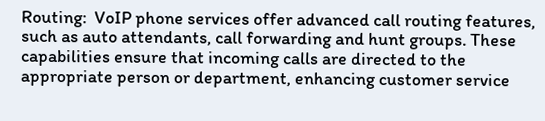Routing:  VoIP phone services offer advanced call routing features, such as auto attendants, call forwarding and hunt groups. These capabilities ensure that incoming calls are directed to the appropriate person or department, enhancing customer service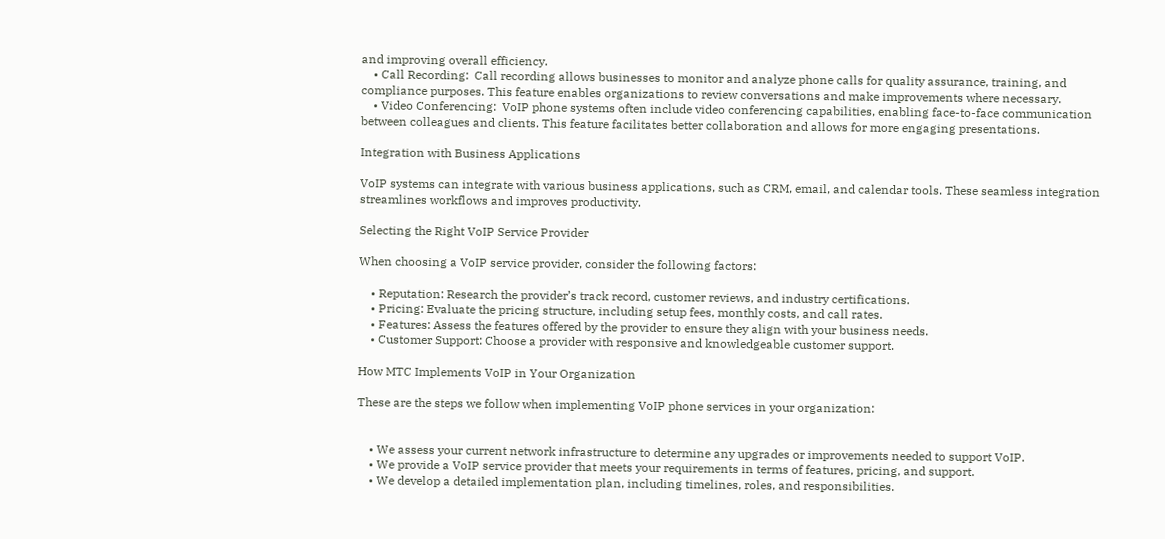and improving overall efficiency.
    • Call Recording:  Call recording allows businesses to monitor and analyze phone calls for quality assurance, training, and compliance purposes. This feature enables organizations to review conversations and make improvements where necessary.
    • Video Conferencing:  VoIP phone systems often include video conferencing capabilities, enabling face-to-face communication between colleagues and clients. This feature facilitates better collaboration and allows for more engaging presentations.

Integration with Business Applications

VoIP systems can integrate with various business applications, such as CRM, email, and calendar tools. These seamless integration streamlines workflows and improves productivity.

Selecting the Right VoIP Service Provider

When choosing a VoIP service provider, consider the following factors:

    • Reputation: Research the provider’s track record, customer reviews, and industry certifications.
    • Pricing: Evaluate the pricing structure, including setup fees, monthly costs, and call rates.
    • Features: Assess the features offered by the provider to ensure they align with your business needs.
    • Customer Support: Choose a provider with responsive and knowledgeable customer support.

How MTC Implements VoIP in Your Organization

These are the steps we follow when implementing VoIP phone services in your organization:


    • We assess your current network infrastructure to determine any upgrades or improvements needed to support VoIP.
    • We provide a VoIP service provider that meets your requirements in terms of features, pricing, and support.
    • We develop a detailed implementation plan, including timelines, roles, and responsibilities.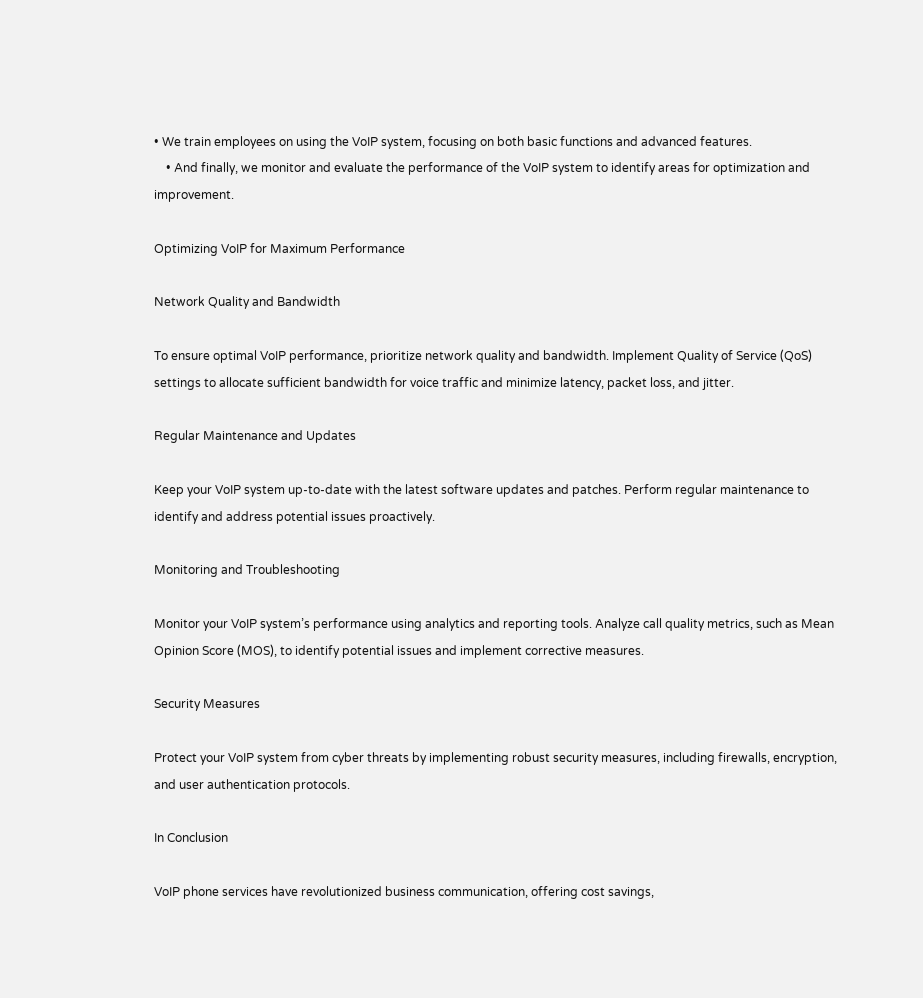• We train employees on using the VoIP system, focusing on both basic functions and advanced features.
    • And finally, we monitor and evaluate the performance of the VoIP system to identify areas for optimization and improvement.

Optimizing VoIP for Maximum Performance

Network Quality and Bandwidth

To ensure optimal VoIP performance, prioritize network quality and bandwidth. Implement Quality of Service (QoS) settings to allocate sufficient bandwidth for voice traffic and minimize latency, packet loss, and jitter.

Regular Maintenance and Updates

Keep your VoIP system up-to-date with the latest software updates and patches. Perform regular maintenance to identify and address potential issues proactively.

Monitoring and Troubleshooting

Monitor your VoIP system’s performance using analytics and reporting tools. Analyze call quality metrics, such as Mean Opinion Score (MOS), to identify potential issues and implement corrective measures.

Security Measures

Protect your VoIP system from cyber threats by implementing robust security measures, including firewalls, encryption, and user authentication protocols.

In Conclusion

VoIP phone services have revolutionized business communication, offering cost savings,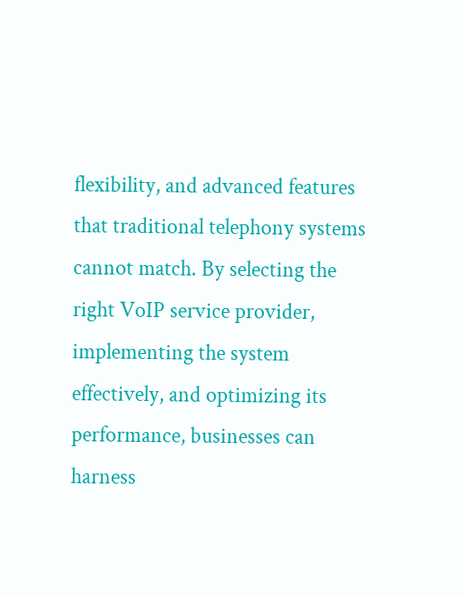flexibility, and advanced features that traditional telephony systems cannot match. By selecting the right VoIP service provider, implementing the system effectively, and optimizing its performance, businesses can harness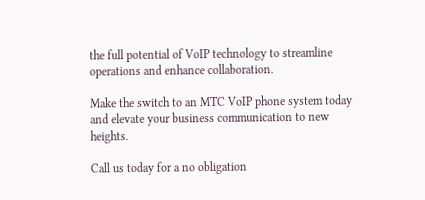the full potential of VoIP technology to streamline operations and enhance collaboration.

Make the switch to an MTC VoIP phone system today and elevate your business communication to new heights.

Call us today for a no obligation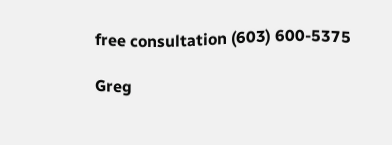free consultation (603) 600-5375

Greg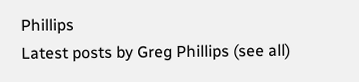Phillips
Latest posts by Greg Phillips (see all)